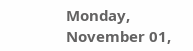Monday, November 01,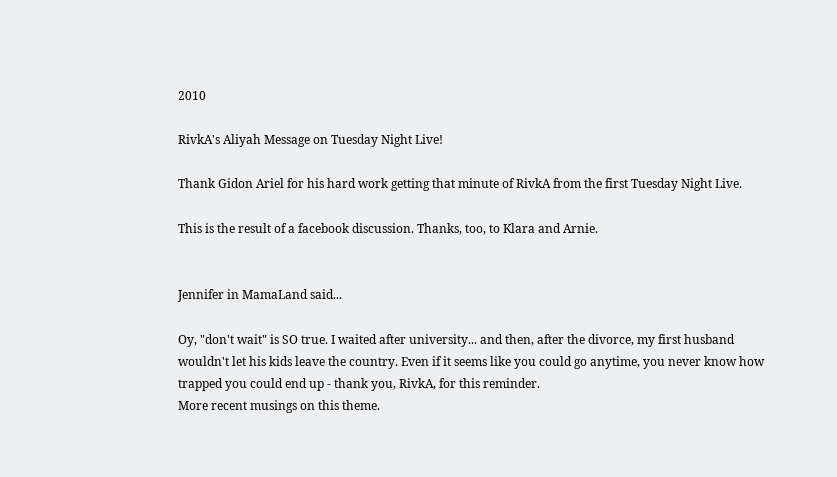2010

RivkA's Aliyah Message on Tuesday Night Live!

Thank Gidon Ariel for his hard work getting that minute of RivkA from the first Tuesday Night Live.

This is the result of a facebook discussion. Thanks, too, to Klara and Arnie.


Jennifer in MamaLand said...

Oy, "don't wait" is SO true. I waited after university... and then, after the divorce, my first husband wouldn't let his kids leave the country. Even if it seems like you could go anytime, you never know how trapped you could end up - thank you, RivkA, for this reminder.
More recent musings on this theme.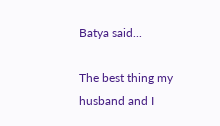Batya said...

The best thing my husband and I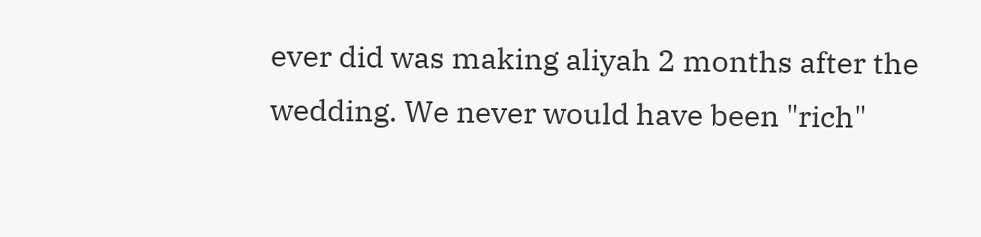ever did was making aliyah 2 months after the wedding. We never would have been "rich"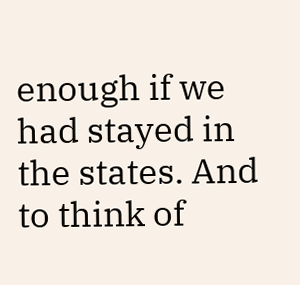enough if we had stayed in the states. And to think of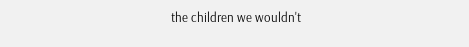the children we wouldn't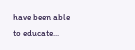have been able to educate...